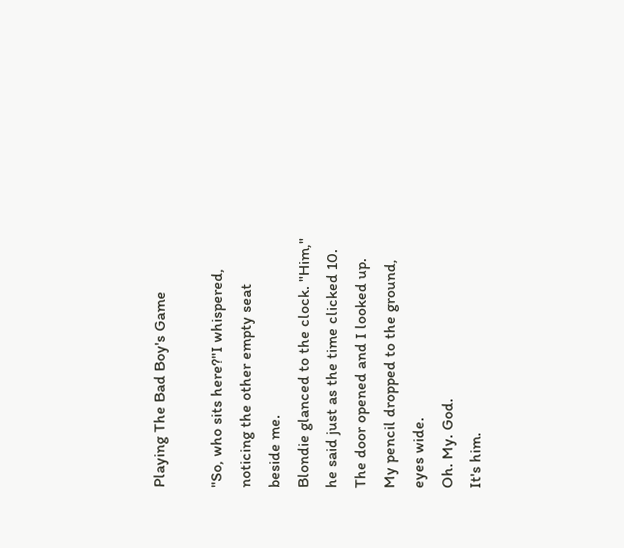Playing The Bad Boy's Game

"So, who sits here?"I whispered, noticing the other empty seat beside me.
Blondie glanced to the clock. "Him," he said just as the time clicked 10. The door opened and I looked up.
My pencil dropped to the ground, eyes wide.
Oh. My. God.
It's him.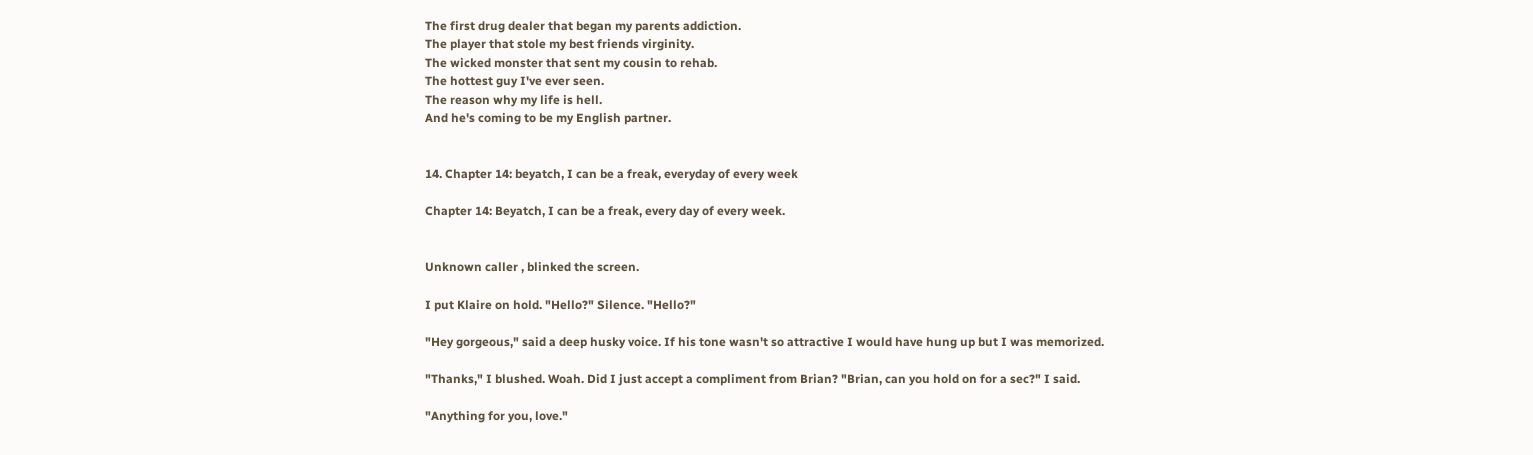The first drug dealer that began my parents addiction.
The player that stole my best friends virginity.
The wicked monster that sent my cousin to rehab.
The hottest guy I've ever seen.
The reason why my life is hell.
And he's coming to be my English partner.


14. Chapter 14: beyatch, I can be a freak, everyday of every week

Chapter 14: Beyatch, I can be a freak, every day of every week.


Unknown caller , blinked the screen.

I put Klaire on hold. "Hello?" Silence. "Hello?"

"Hey gorgeous," said a deep husky voice. If his tone wasn't so attractive I would have hung up but I was memorized.

"Thanks," I blushed. Woah. Did I just accept a compliment from Brian? "Brian, can you hold on for a sec?" I said.

"Anything for you, love."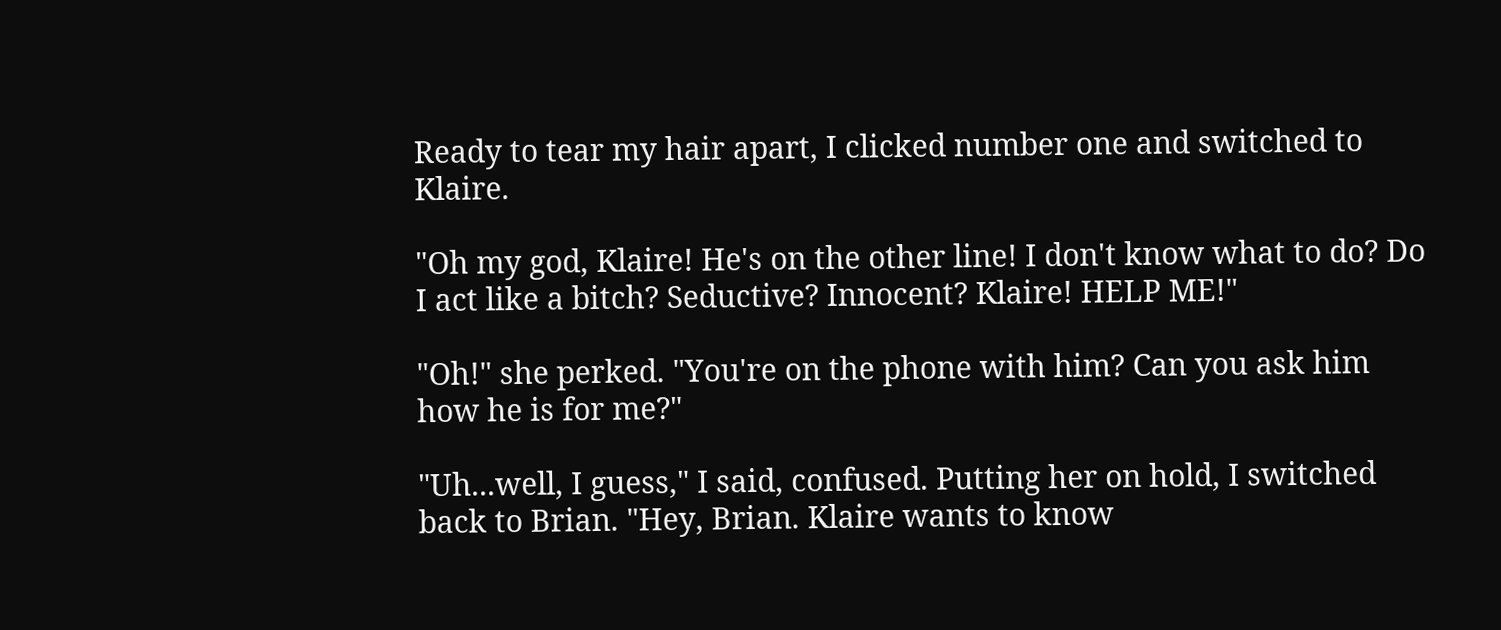Ready to tear my hair apart, I clicked number one and switched to Klaire.

"Oh my god, Klaire! He's on the other line! I don't know what to do? Do I act like a bitch? Seductive? Innocent? Klaire! HELP ME!"

"Oh!" she perked. "You're on the phone with him? Can you ask him how he is for me?"

"Uh...well, I guess," I said, confused. Putting her on hold, I switched back to Brian. "Hey, Brian. Klaire wants to know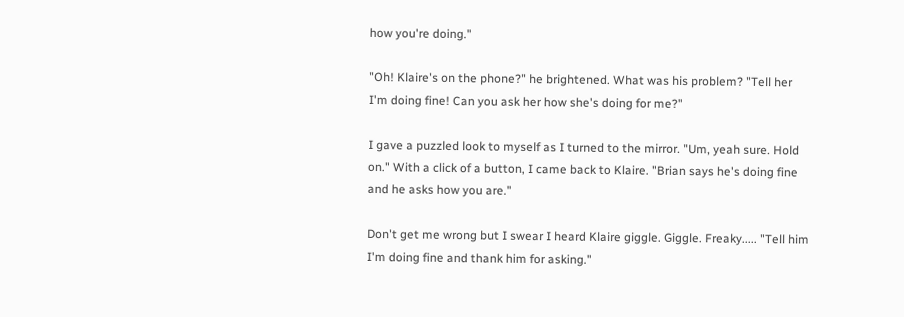how you're doing."

"Oh! Klaire's on the phone?" he brightened. What was his problem? "Tell her I'm doing fine! Can you ask her how she's doing for me?"

I gave a puzzled look to myself as I turned to the mirror. "Um, yeah sure. Hold on." With a click of a button, I came back to Klaire. "Brian says he's doing fine and he asks how you are."

Don't get me wrong but I swear I heard Klaire giggle. Giggle. Freaky..... "Tell him I'm doing fine and thank him for asking."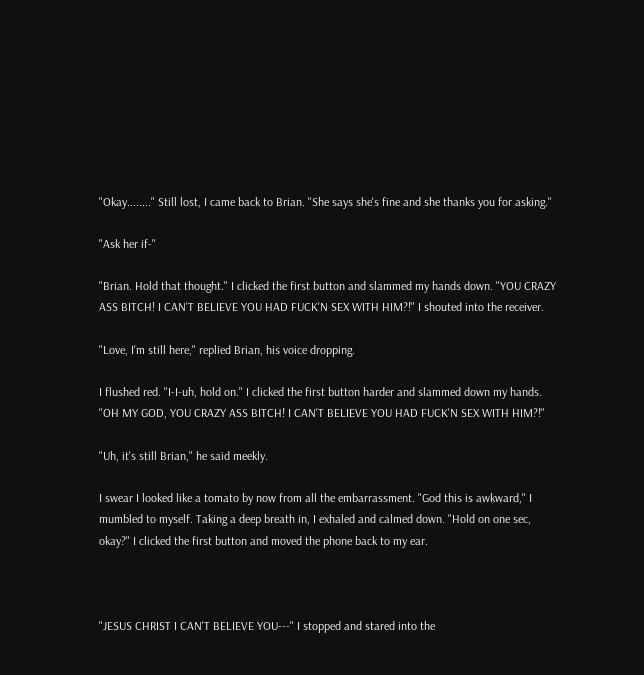"Okay........" Still lost, I came back to Brian. "She says she's fine and she thanks you for asking."

"Ask her if-"

"Brian. Hold that thought." I clicked the first button and slammed my hands down. "YOU CRAZY ASS BITCH! I CAN'T BELIEVE YOU HAD FUCK'N SEX WITH HIM?!" I shouted into the receiver.

"Love, I'm still here," replied Brian, his voice dropping.

I flushed red. "I-I-uh, hold on." I clicked the first button harder and slammed down my hands. "OH MY GOD, YOU CRAZY ASS BITCH! I CAN'T BELIEVE YOU HAD FUCK'N SEX WITH HIM?!"

"Uh, it's still Brian," he said meekly.

I swear I looked like a tomato by now from all the embarrassment. "God this is awkward," I mumbled to myself. Taking a deep breath in, I exhaled and calmed down. "Hold on one sec, okay?" I clicked the first button and moved the phone back to my ear.



"JESUS CHRIST I CAN'T BELIEVE YOU---" I stopped and stared into the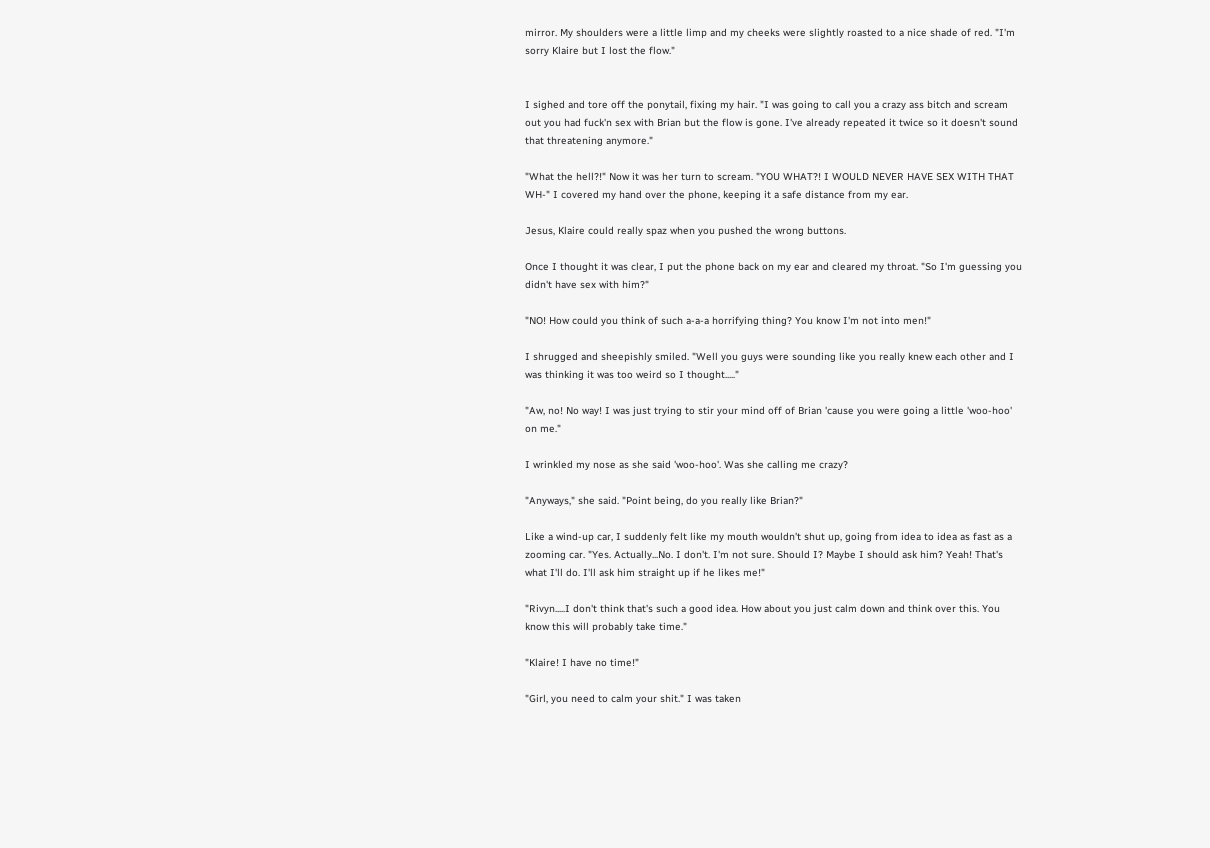mirror. My shoulders were a little limp and my cheeks were slightly roasted to a nice shade of red. "I'm sorry Klaire but I lost the flow."


I sighed and tore off the ponytail, fixing my hair. "I was going to call you a crazy ass bitch and scream out you had fuck'n sex with Brian but the flow is gone. I've already repeated it twice so it doesn't sound that threatening anymore."

"What the hell?!" Now it was her turn to scream. "YOU WHAT?! I WOULD NEVER HAVE SEX WITH THAT WH-" I covered my hand over the phone, keeping it a safe distance from my ear.

Jesus, Klaire could really spaz when you pushed the wrong buttons.

Once I thought it was clear, I put the phone back on my ear and cleared my throat. "So I'm guessing you didn't have sex with him?"

"NO! How could you think of such a-a-a horrifying thing? You know I'm not into men!"

I shrugged and sheepishly smiled. "Well you guys were sounding like you really knew each other and I was thinking it was too weird so I thought....."

"Aw, no! No way! I was just trying to stir your mind off of Brian 'cause you were going a little 'woo-hoo' on me."

I wrinkled my nose as she said 'woo-hoo'. Was she calling me crazy?

"Anyways," she said. "Point being, do you really like Brian?"

Like a wind-up car, I suddenly felt like my mouth wouldn't shut up, going from idea to idea as fast as a zooming car. "Yes. Actually...No. I don't. I'm not sure. Should I? Maybe I should ask him? Yeah! That's what I'll do. I'll ask him straight up if he likes me!"

"Rivyn.....I don't think that's such a good idea. How about you just calm down and think over this. You know this will probably take time."

"Klaire! I have no time!"

"Girl, you need to calm your shit." I was taken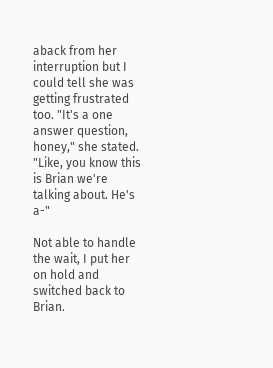aback from her interruption but I could tell she was getting frustrated too. "It's a one answer question, honey," she stated. "Like, you know this is Brian we're talking about. He's a-"

Not able to handle the wait, I put her on hold and switched back to Brian.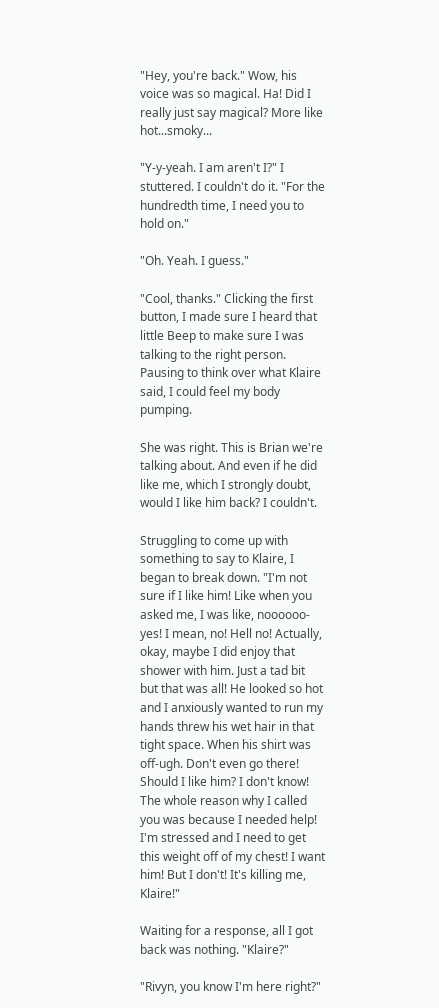"Hey, you're back." Wow, his voice was so magical. Ha! Did I really just say magical? More like hot...smoky...

"Y-y-yeah. I am aren't I?" I stuttered. I couldn't do it. "For the hundredth time, I need you to hold on."

"Oh. Yeah. I guess."

"Cool, thanks." Clicking the first button, I made sure I heard that little Beep to make sure I was talking to the right person. Pausing to think over what Klaire said, I could feel my body pumping.

She was right. This is Brian we're talking about. And even if he did like me, which I strongly doubt, would I like him back? I couldn't.

Struggling to come up with something to say to Klaire, I began to break down. "I'm not sure if I like him! Like when you asked me, I was like, noooooo-yes! I mean, no! Hell no! Actually, okay, maybe I did enjoy that shower with him. Just a tad bit but that was all! He looked so hot and I anxiously wanted to run my hands threw his wet hair in that tight space. When his shirt was off-ugh. Don't even go there! Should I like him? I don't know! The whole reason why I called you was because I needed help! I'm stressed and I need to get this weight off of my chest! I want him! But I don't! It's killing me, Klaire!"

Waiting for a response, all I got back was nothing. "Klaire?"

"Rivyn, you know I'm here right?"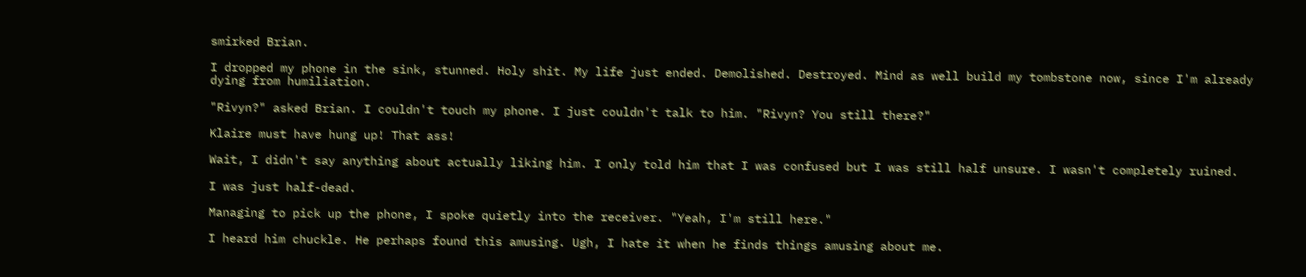smirked Brian.

I dropped my phone in the sink, stunned. Holy shit. My life just ended. Demolished. Destroyed. Mind as well build my tombstone now, since I'm already dying from humiliation.

"Rivyn?" asked Brian. I couldn't touch my phone. I just couldn't talk to him. "Rivyn? You still there?"

Klaire must have hung up! That ass!

Wait, I didn't say anything about actually liking him. I only told him that I was confused but I was still half unsure. I wasn't completely ruined.

I was just half-dead.

Managing to pick up the phone, I spoke quietly into the receiver. "Yeah, I'm still here."

I heard him chuckle. He perhaps found this amusing. Ugh, I hate it when he finds things amusing about me.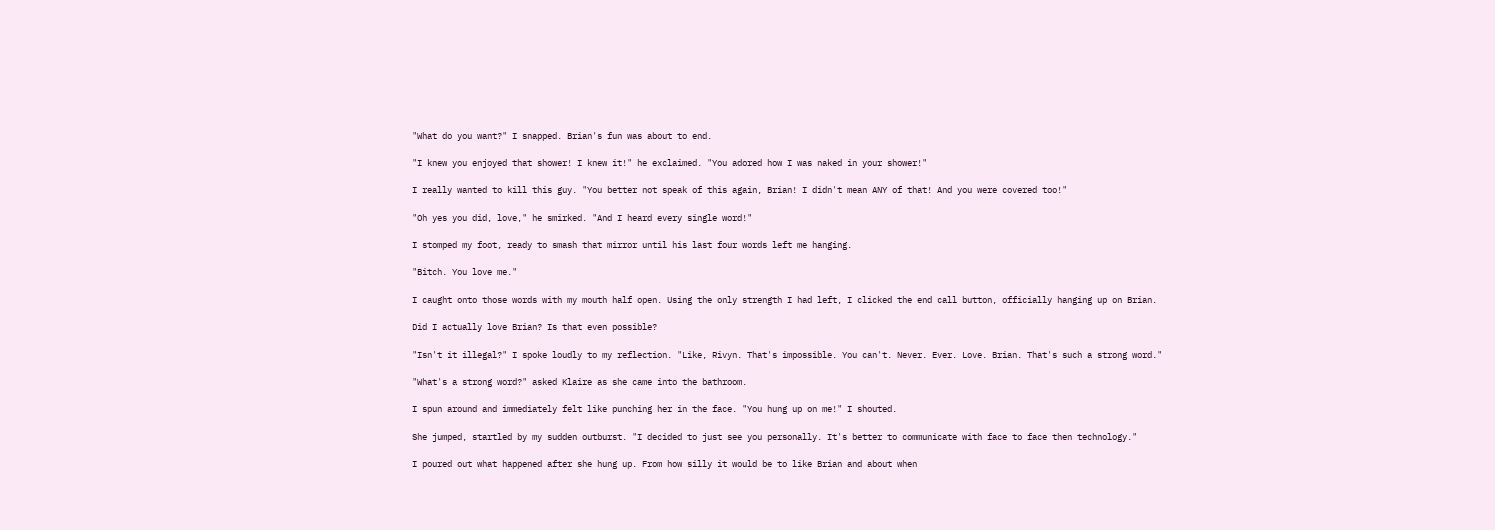"What do you want?" I snapped. Brian's fun was about to end.

"I knew you enjoyed that shower! I knew it!" he exclaimed. "You adored how I was naked in your shower!"

I really wanted to kill this guy. "You better not speak of this again, Brian! I didn't mean ANY of that! And you were covered too!"

"Oh yes you did, love," he smirked. "And I heard every single word!"

I stomped my foot, ready to smash that mirror until his last four words left me hanging.

"Bitch. You love me."

I caught onto those words with my mouth half open. Using the only strength I had left, I clicked the end call button, officially hanging up on Brian.

Did I actually love Brian? Is that even possible?

"Isn't it illegal?" I spoke loudly to my reflection. "Like, Rivyn. That's impossible. You can't. Never. Ever. Love. Brian. That's such a strong word."

"What's a strong word?" asked Klaire as she came into the bathroom.

I spun around and immediately felt like punching her in the face. "You hung up on me!" I shouted.

She jumped, startled by my sudden outburst. "I decided to just see you personally. It's better to communicate with face to face then technology."

I poured out what happened after she hung up. From how silly it would be to like Brian and about when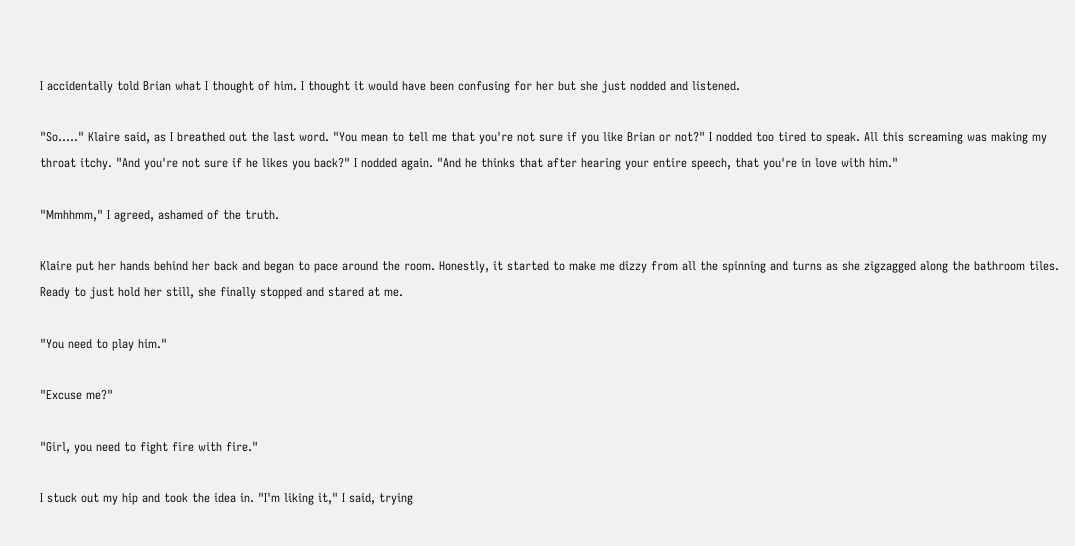I accidentally told Brian what I thought of him. I thought it would have been confusing for her but she just nodded and listened.

"So....." Klaire said, as I breathed out the last word. "You mean to tell me that you're not sure if you like Brian or not?" I nodded too tired to speak. All this screaming was making my throat itchy. "And you're not sure if he likes you back?" I nodded again. "And he thinks that after hearing your entire speech, that you're in love with him."

"Mmhhmm," I agreed, ashamed of the truth.

Klaire put her hands behind her back and began to pace around the room. Honestly, it started to make me dizzy from all the spinning and turns as she zigzagged along the bathroom tiles. Ready to just hold her still, she finally stopped and stared at me.

"You need to play him."

"Excuse me?"

"Girl, you need to fight fire with fire."

I stuck out my hip and took the idea in. "I'm liking it," I said, trying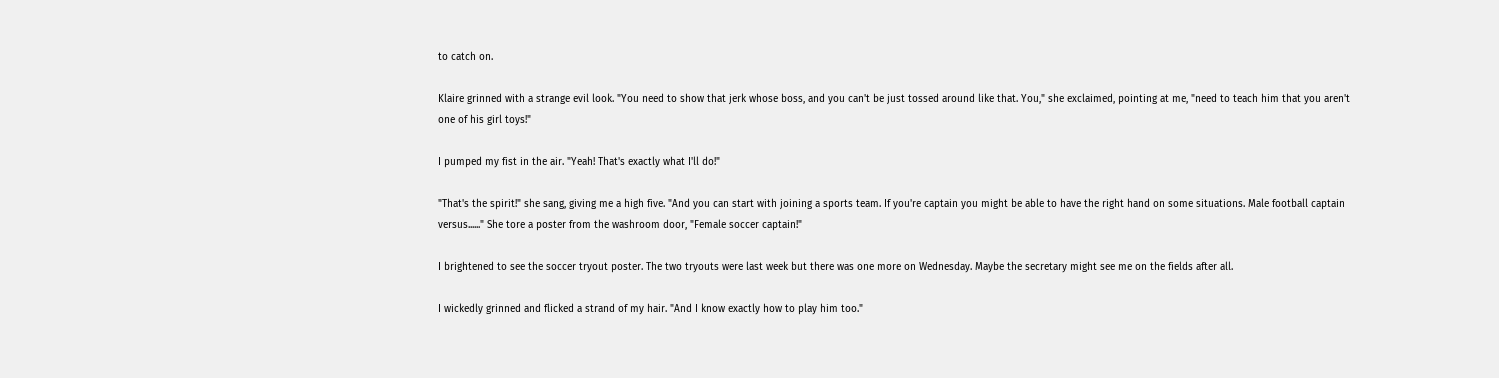to catch on.

Klaire grinned with a strange evil look. "You need to show that jerk whose boss, and you can't be just tossed around like that. You," she exclaimed, pointing at me, "need to teach him that you aren't one of his girl toys!"

I pumped my fist in the air. "Yeah! That's exactly what I'll do!"

"That's the spirit!" she sang, giving me a high five. "And you can start with joining a sports team. If you're captain you might be able to have the right hand on some situations. Male football captain versus......" She tore a poster from the washroom door, "Female soccer captain!"

I brightened to see the soccer tryout poster. The two tryouts were last week but there was one more on Wednesday. Maybe the secretary might see me on the fields after all.

I wickedly grinned and flicked a strand of my hair. "And I know exactly how to play him too."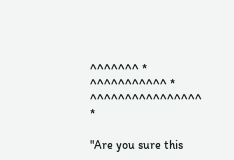^^^^^^^ * ^^^^^^^^^^^ * ^^^^^^^^^^^^^^^^ *

"Are you sure this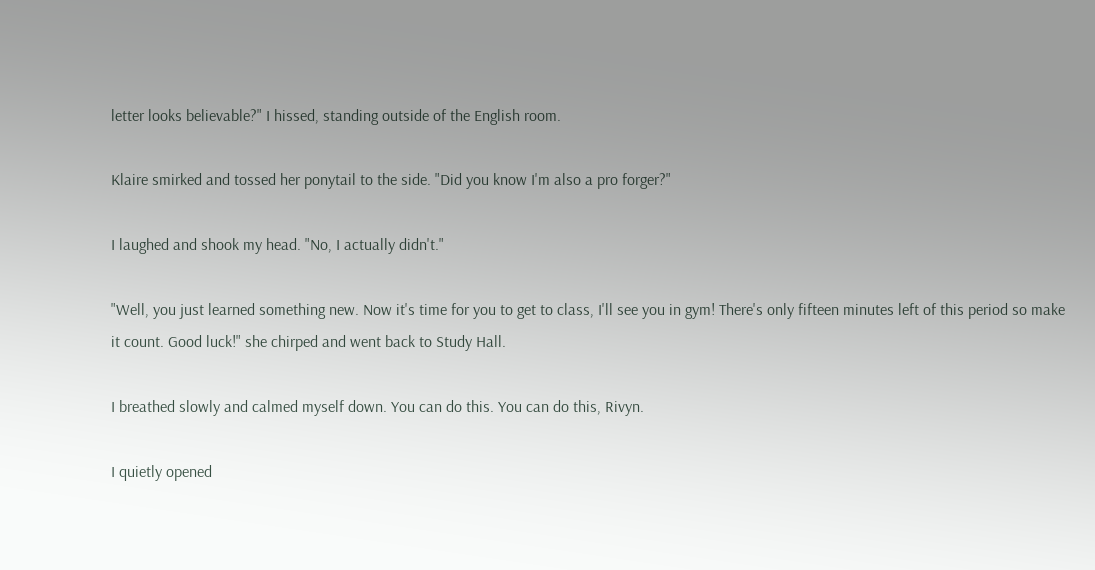letter looks believable?" I hissed, standing outside of the English room.

Klaire smirked and tossed her ponytail to the side. "Did you know I'm also a pro forger?"

I laughed and shook my head. "No, I actually didn't."

"Well, you just learned something new. Now it's time for you to get to class, I'll see you in gym! There's only fifteen minutes left of this period so make it count. Good luck!" she chirped and went back to Study Hall.

I breathed slowly and calmed myself down. You can do this. You can do this, Rivyn.

I quietly opened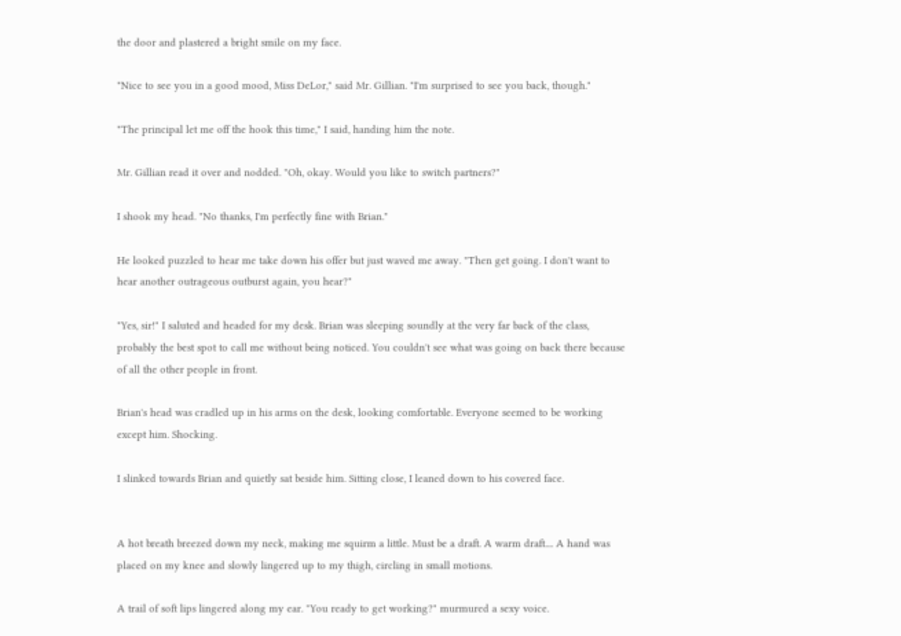the door and plastered a bright smile on my face.

"Nice to see you in a good mood, Miss DeLor," said Mr. Gillian. "I'm surprised to see you back, though."

"The principal let me off the hook this time," I said, handing him the note.

Mr. Gillian read it over and nodded. "Oh, okay. Would you like to switch partners?"

I shook my head. "No thanks, I'm perfectly fine with Brian."

He looked puzzled to hear me take down his offer but just waved me away. "Then get going. I don't want to hear another outrageous outburst again, you hear?"

"Yes, sir!" I saluted and headed for my desk. Brian was sleeping soundly at the very far back of the class, probably the best spot to call me without being noticed. You couldn't see what was going on back there because of all the other people in front.

Brian's head was cradled up in his arms on the desk, looking comfortable. Everyone seemed to be working except him. Shocking.

I slinked towards Brian and quietly sat beside him. Sitting close, I leaned down to his covered face.


A hot breath breezed down my neck, making me squirm a little. Must be a draft. A warm draft.... A hand was placed on my knee and slowly lingered up to my thigh, circling in small motions.

A trail of soft lips lingered along my ear. "You ready to get working?" murmured a sexy voice.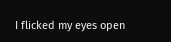I flicked my eyes open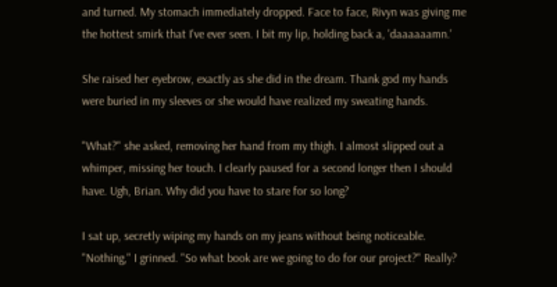and turned. My stomach immediately dropped. Face to face, Rivyn was giving me the hottest smirk that I've ever seen. I bit my lip, holding back a, 'daaaaaamn.'

She raised her eyebrow, exactly as she did in the dream. Thank god my hands were buried in my sleeves or she would have realized my sweating hands.

"What?" she asked, removing her hand from my thigh. I almost slipped out a whimper, missing her touch. I clearly paused for a second longer then I should have. Ugh, Brian. Why did you have to stare for so long?

I sat up, secretly wiping my hands on my jeans without being noticeable. "Nothing," I grinned. "So what book are we going to do for our project?" Really?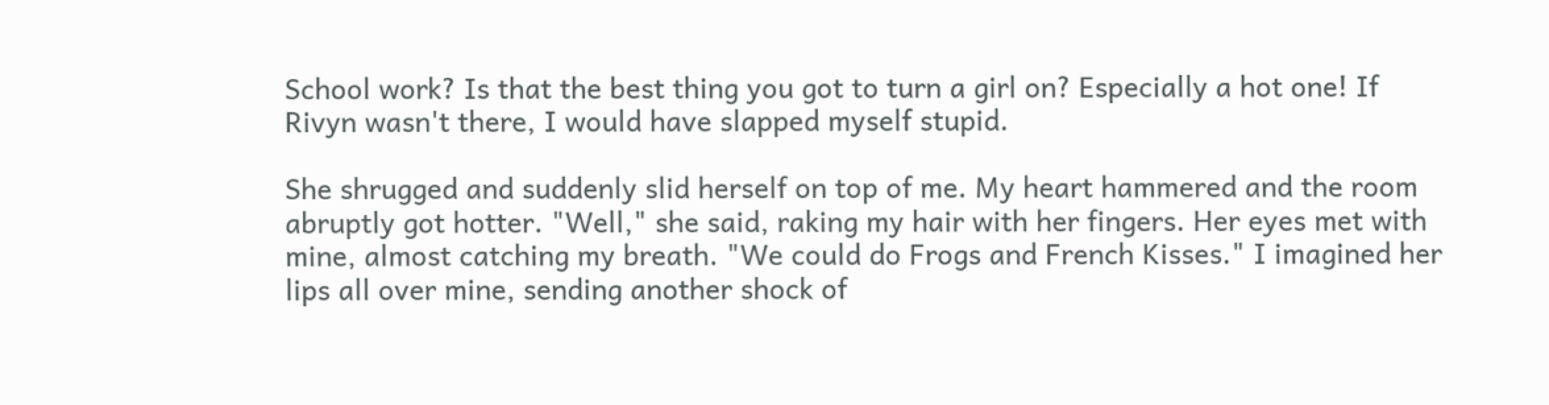School work? Is that the best thing you got to turn a girl on? Especially a hot one! If Rivyn wasn't there, I would have slapped myself stupid.

She shrugged and suddenly slid herself on top of me. My heart hammered and the room abruptly got hotter. "Well," she said, raking my hair with her fingers. Her eyes met with mine, almost catching my breath. "We could do Frogs and French Kisses." I imagined her lips all over mine, sending another shock of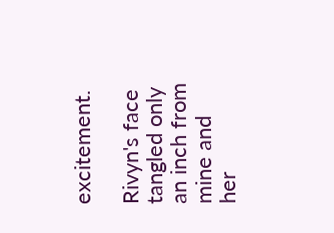excitement.

Rivyn's face tangled only an inch from mine and her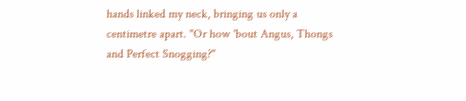hands linked my neck, bringing us only a centimetre apart. "Or how 'bout Angus, Thongs and Perfect Snogging?"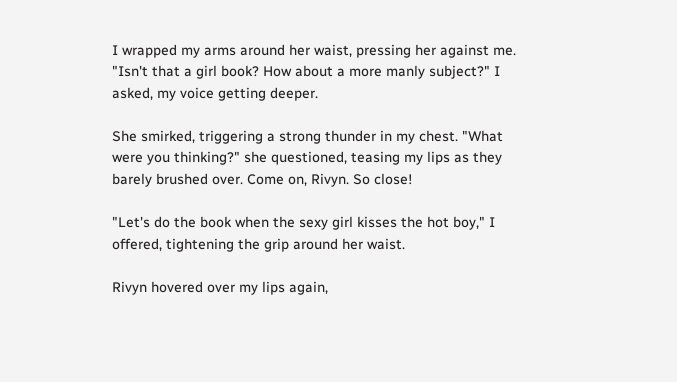I wrapped my arms around her waist, pressing her against me. "Isn't that a girl book? How about a more manly subject?" I asked, my voice getting deeper.

She smirked, triggering a strong thunder in my chest. "What were you thinking?" she questioned, teasing my lips as they barely brushed over. Come on, Rivyn. So close!

"Let's do the book when the sexy girl kisses the hot boy," I offered, tightening the grip around her waist.

Rivyn hovered over my lips again,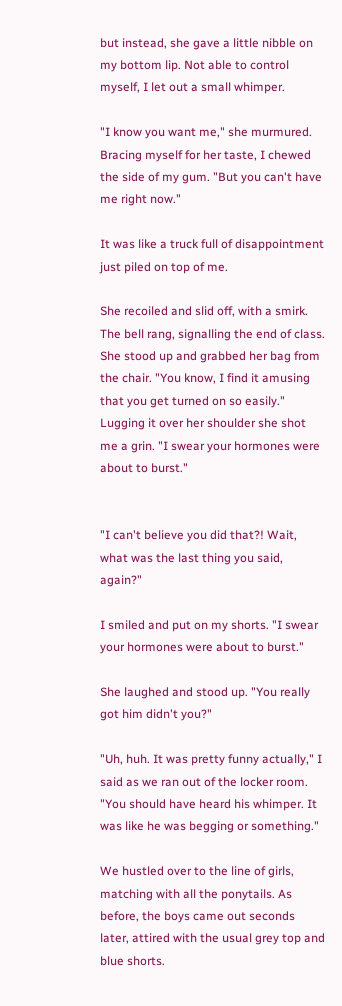but instead, she gave a little nibble on my bottom lip. Not able to control myself, I let out a small whimper.

"I know you want me," she murmured. Bracing myself for her taste, I chewed the side of my gum. "But you can't have me right now."

It was like a truck full of disappointment just piled on top of me.

She recoiled and slid off, with a smirk. The bell rang, signalling the end of class. She stood up and grabbed her bag from the chair. "You know, I find it amusing that you get turned on so easily." Lugging it over her shoulder she shot me a grin. "I swear your hormones were about to burst."


"I can't believe you did that?! Wait, what was the last thing you said, again?"

I smiled and put on my shorts. "I swear your hormones were about to burst."

She laughed and stood up. "You really got him didn't you?"

"Uh, huh. It was pretty funny actually," I said as we ran out of the locker room. "You should have heard his whimper. It was like he was begging or something."

We hustled over to the line of girls, matching with all the ponytails. As before, the boys came out seconds later, attired with the usual grey top and blue shorts.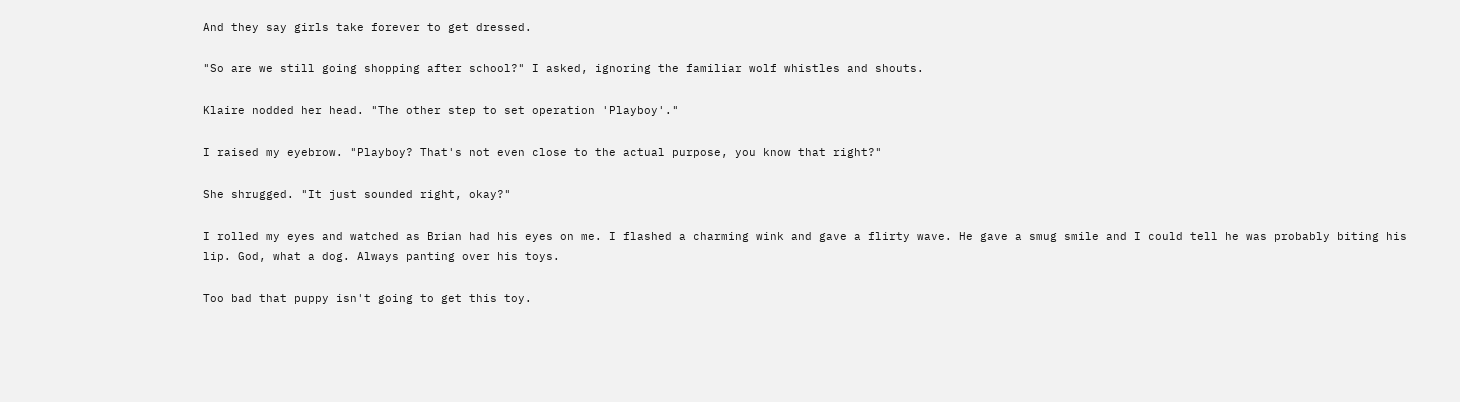And they say girls take forever to get dressed.

"So are we still going shopping after school?" I asked, ignoring the familiar wolf whistles and shouts.

Klaire nodded her head. "The other step to set operation 'Playboy'."

I raised my eyebrow. "Playboy? That's not even close to the actual purpose, you know that right?"

She shrugged. "It just sounded right, okay?"

I rolled my eyes and watched as Brian had his eyes on me. I flashed a charming wink and gave a flirty wave. He gave a smug smile and I could tell he was probably biting his lip. God, what a dog. Always panting over his toys.

Too bad that puppy isn't going to get this toy.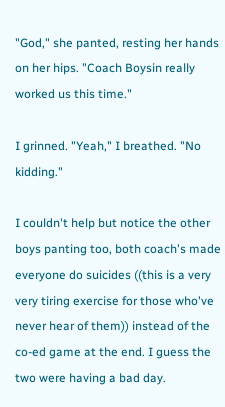"God," she panted, resting her hands on her hips. "Coach Boysin really worked us this time."

I grinned. "Yeah," I breathed. "No kidding."

I couldn't help but notice the other boys panting too, both coach's made everyone do suicides ((this is a very very tiring exercise for those who've never hear of them)) instead of the co-ed game at the end. I guess the two were having a bad day.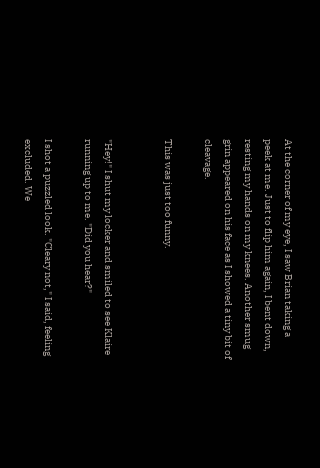At the corner of my eye, I saw Brian taking a peek at me. Just to flip him again, I bent down, resting my hands on my knees. Another smug grin appeared on his face as I showed a tiny bit of cleavage.

This was just too funny.


"Hey!" I shut my locker and smiled to see Klaire running up to me. "Did you hear?"

I shot a puzzled look. "Cleary not," I said, feeling excluded. We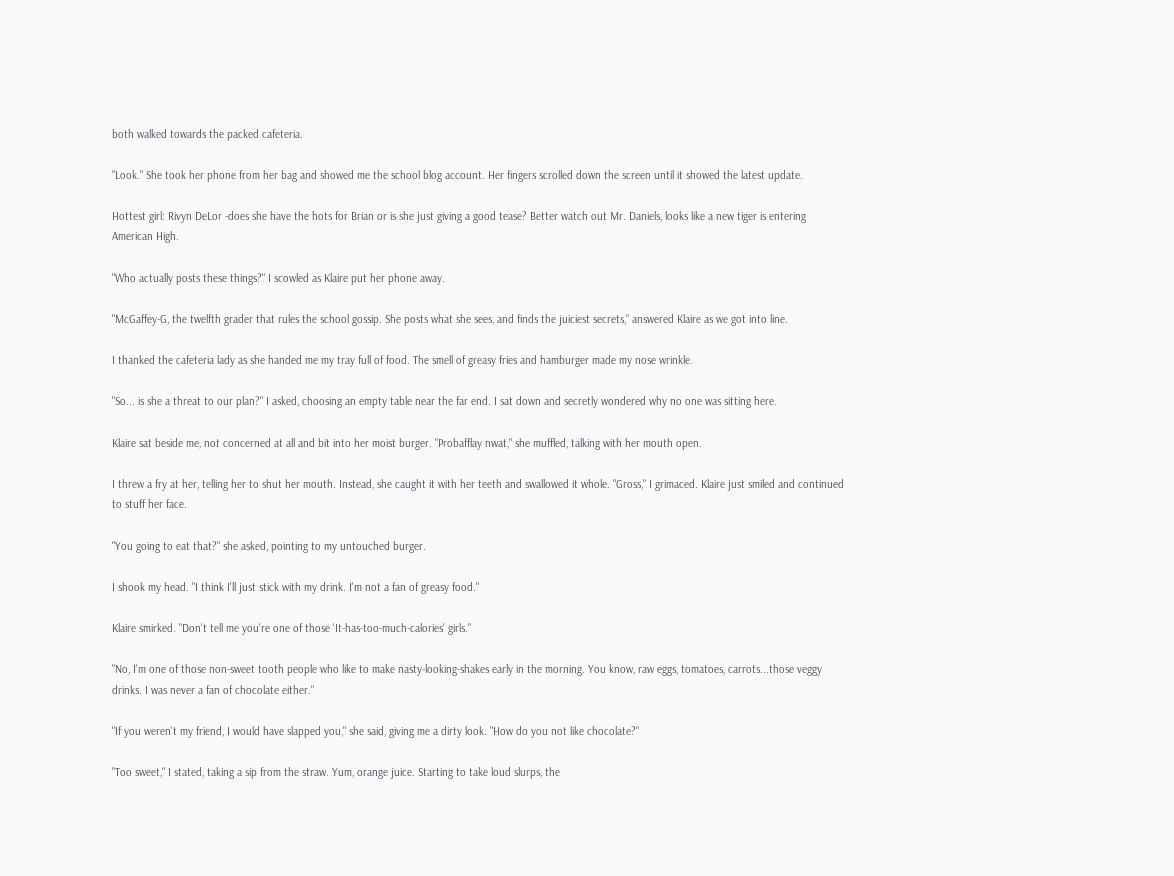both walked towards the packed cafeteria.

"Look." She took her phone from her bag and showed me the school blog account. Her fingers scrolled down the screen until it showed the latest update.

Hottest girl: Rivyn DeLor -does she have the hots for Brian or is she just giving a good tease? Better watch out Mr. Daniels, looks like a new tiger is entering American High.

"Who actually posts these things?" I scowled as Klaire put her phone away.

"McGaffey-G, the twelfth grader that rules the school gossip. She posts what she sees, and finds the juiciest secrets," answered Klaire as we got into line.

I thanked the cafeteria lady as she handed me my tray full of food. The smell of greasy fries and hamburger made my nose wrinkle.

"So... is she a threat to our plan?" I asked, choosing an empty table near the far end. I sat down and secretly wondered why no one was sitting here.

Klaire sat beside me, not concerned at all and bit into her moist burger. "Probafflay nwat," she muffled, talking with her mouth open.

I threw a fry at her, telling her to shut her mouth. Instead, she caught it with her teeth and swallowed it whole. "Gross," I grimaced. Klaire just smiled and continued to stuff her face.

"You going to eat that?" she asked, pointing to my untouched burger.

I shook my head. "I think I'll just stick with my drink. I'm not a fan of greasy food."

Klaire smirked. "Don't tell me you're one of those 'It-has-too-much-calories' girls."

"No, I'm one of those non-sweet tooth people who like to make nasty-looking-shakes early in the morning. You know, raw eggs, tomatoes, carrots...those veggy drinks. I was never a fan of chocolate either."

"If you weren't my friend, I would have slapped you," she said, giving me a dirty look. "How do you not like chocolate?"

"Too sweet," I stated, taking a sip from the straw. Yum, orange juice. Starting to take loud slurps, the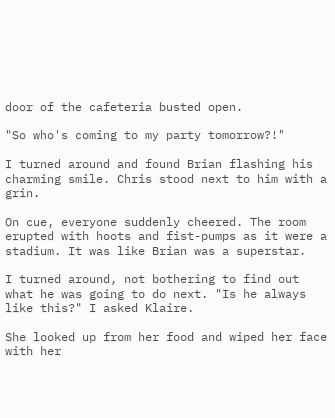door of the cafeteria busted open.

"So who's coming to my party tomorrow?!"

I turned around and found Brian flashing his charming smile. Chris stood next to him with a grin.

On cue, everyone suddenly cheered. The room erupted with hoots and fist-pumps as it were a stadium. It was like Brian was a superstar.

I turned around, not bothering to find out what he was going to do next. "Is he always like this?" I asked Klaire.

She looked up from her food and wiped her face with her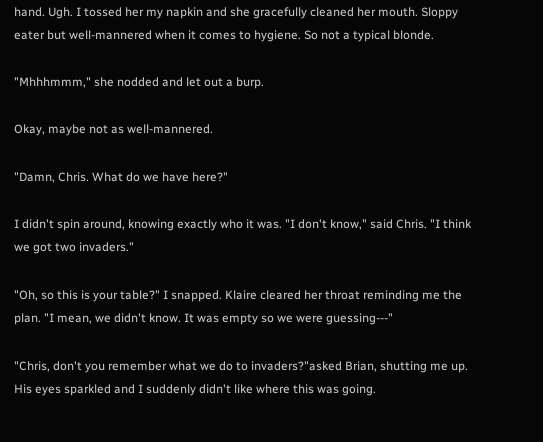hand. Ugh. I tossed her my napkin and she gracefully cleaned her mouth. Sloppy eater but well-mannered when it comes to hygiene. So not a typical blonde.

"Mhhhmmm," she nodded and let out a burp.

Okay, maybe not as well-mannered.

"Damn, Chris. What do we have here?"

I didn't spin around, knowing exactly who it was. "I don't know," said Chris. "I think we got two invaders."

"Oh, so this is your table?" I snapped. Klaire cleared her throat reminding me the plan. "I mean, we didn't know. It was empty so we were guessing---"

"Chris, don't you remember what we do to invaders?"asked Brian, shutting me up. His eyes sparkled and I suddenly didn't like where this was going.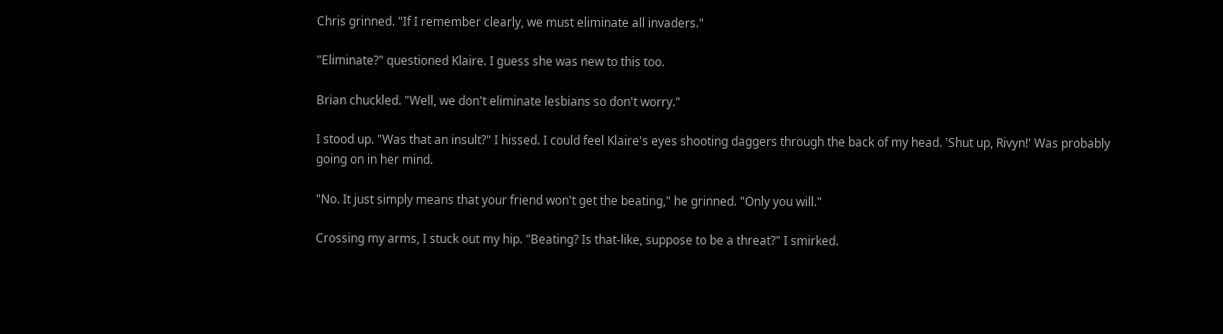Chris grinned. "If I remember clearly, we must eliminate all invaders."

"Eliminate?" questioned Klaire. I guess she was new to this too.

Brian chuckled. "Well, we don't eliminate lesbians so don't worry."

I stood up. "Was that an insult?" I hissed. I could feel Klaire's eyes shooting daggers through the back of my head. 'Shut up, Rivyn!' Was probably going on in her mind.

"No. It just simply means that your friend won't get the beating," he grinned. "Only you will."

Crossing my arms, I stuck out my hip. "Beating? Is that-like, suppose to be a threat?" I smirked.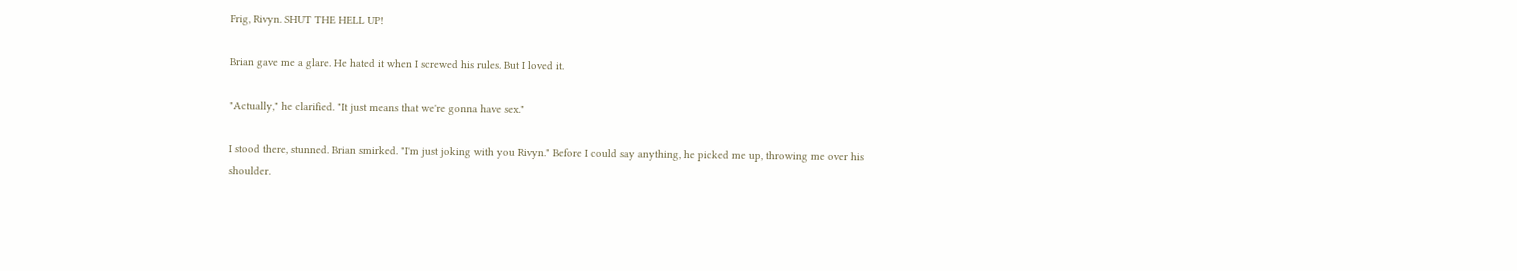Frig, Rivyn. SHUT THE HELL UP!

Brian gave me a glare. He hated it when I screwed his rules. But I loved it.

"Actually," he clarified. "It just means that we're gonna have sex."

I stood there, stunned. Brian smirked. "I'm just joking with you Rivyn." Before I could say anything, he picked me up, throwing me over his shoulder.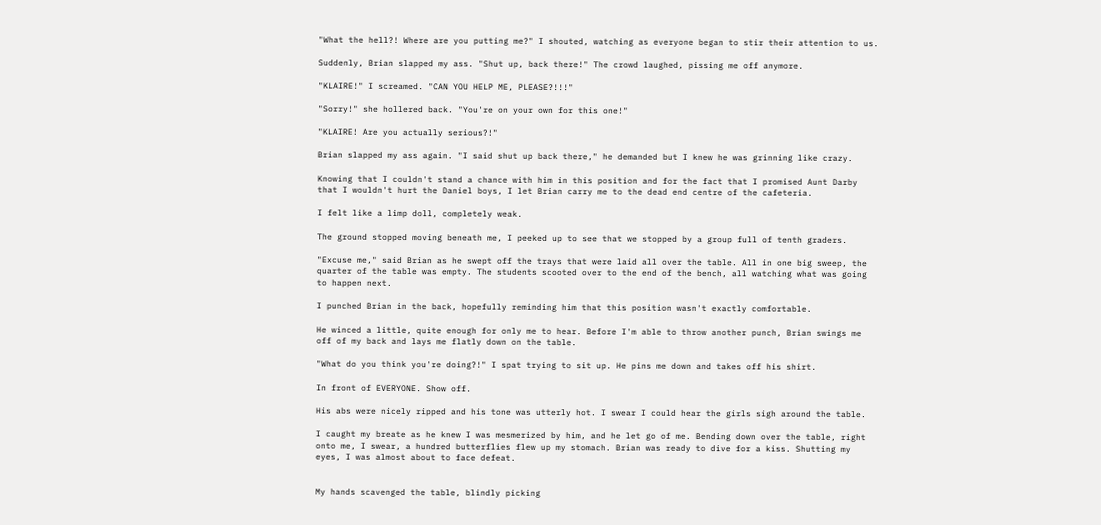"What the hell?! Where are you putting me?" I shouted, watching as everyone began to stir their attention to us.

Suddenly, Brian slapped my ass. "Shut up, back there!" The crowd laughed, pissing me off anymore.

"KLAIRE!" I screamed. "CAN YOU HELP ME, PLEASE?!!!"

"Sorry!" she hollered back. "You're on your own for this one!"

"KLAIRE! Are you actually serious?!"

Brian slapped my ass again. "I said shut up back there," he demanded but I knew he was grinning like crazy.

Knowing that I couldn't stand a chance with him in this position and for the fact that I promised Aunt Darby that I wouldn't hurt the Daniel boys, I let Brian carry me to the dead end centre of the cafeteria.

I felt like a limp doll, completely weak.

The ground stopped moving beneath me, I peeked up to see that we stopped by a group full of tenth graders.

"Excuse me," said Brian as he swept off the trays that were laid all over the table. All in one big sweep, the quarter of the table was empty. The students scooted over to the end of the bench, all watching what was going to happen next.

I punched Brian in the back, hopefully reminding him that this position wasn't exactly comfortable.

He winced a little, quite enough for only me to hear. Before I'm able to throw another punch, Brian swings me off of my back and lays me flatly down on the table.

"What do you think you're doing?!" I spat trying to sit up. He pins me down and takes off his shirt.

In front of EVERYONE. Show off.

His abs were nicely ripped and his tone was utterly hot. I swear I could hear the girls sigh around the table.

I caught my breate as he knew I was mesmerized by him, and he let go of me. Bending down over the table, right onto me, I swear, a hundred butterflies flew up my stomach. Brian was ready to dive for a kiss. Shutting my eyes, I was almost about to face defeat.


My hands scavenged the table, blindly picking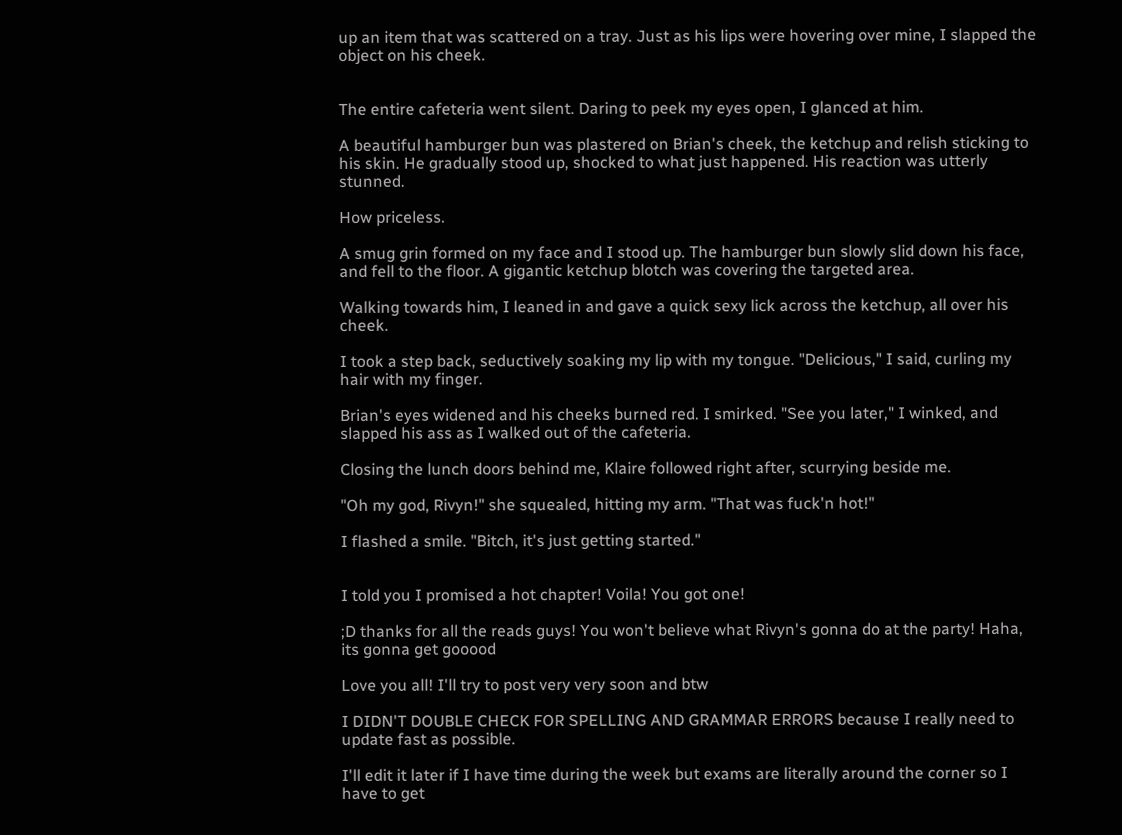up an item that was scattered on a tray. Just as his lips were hovering over mine, I slapped the object on his cheek.


The entire cafeteria went silent. Daring to peek my eyes open, I glanced at him.

A beautiful hamburger bun was plastered on Brian's cheek, the ketchup and relish sticking to his skin. He gradually stood up, shocked to what just happened. His reaction was utterly stunned.

How priceless.

A smug grin formed on my face and I stood up. The hamburger bun slowly slid down his face, and fell to the floor. A gigantic ketchup blotch was covering the targeted area.

Walking towards him, I leaned in and gave a quick sexy lick across the ketchup, all over his cheek.

I took a step back, seductively soaking my lip with my tongue. "Delicious," I said, curling my hair with my finger.

Brian's eyes widened and his cheeks burned red. I smirked. "See you later," I winked, and slapped his ass as I walked out of the cafeteria.

Closing the lunch doors behind me, Klaire followed right after, scurrying beside me.

"Oh my god, Rivyn!" she squealed, hitting my arm. "That was fuck'n hot!"

I flashed a smile. "Bitch, it's just getting started."


I told you I promised a hot chapter! Voila! You got one!

;D thanks for all the reads guys! You won't believe what Rivyn's gonna do at the party! Haha, its gonna get gooood

Love you all! I'll try to post very very soon and btw

I DIDN'T DOUBLE CHECK FOR SPELLING AND GRAMMAR ERRORS because I really need to update fast as possible.

I'll edit it later if I have time during the week but exams are literally around the corner so I have to get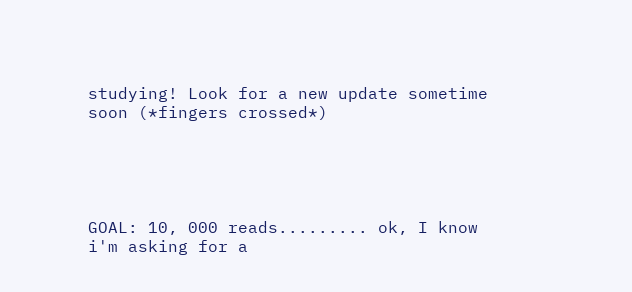studying! Look for a new update sometime soon (*fingers crossed*)





GOAL: 10, 000 reads......... ok, I know i'm asking for a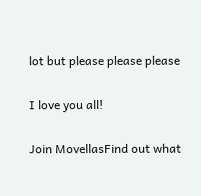lot but please please please

I love you all!

Join MovellasFind out what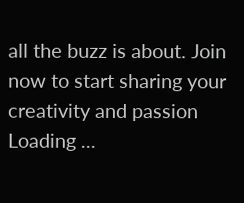all the buzz is about. Join now to start sharing your creativity and passion
Loading ...